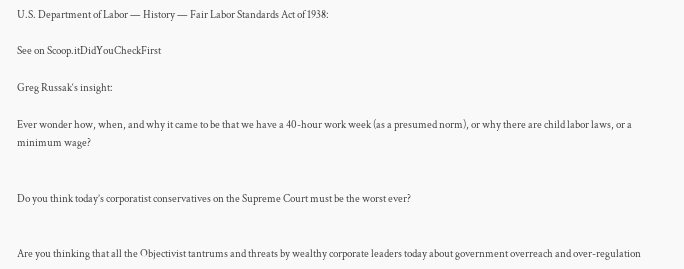U.S. Department of Labor — History — Fair Labor Standards Act of 1938:

See on Scoop.itDidYouCheckFirst

Greg Russak‘s insight:

Ever wonder how, when, and why it came to be that we have a 40-hour work week (as a presumed norm), or why there are child labor laws, or a minimum wage?


Do you think today’s corporatist conservatives on the Supreme Court must be the worst ever?


Are you thinking that all the Objectivist tantrums and threats by wealthy corporate leaders today about government overreach and over-regulation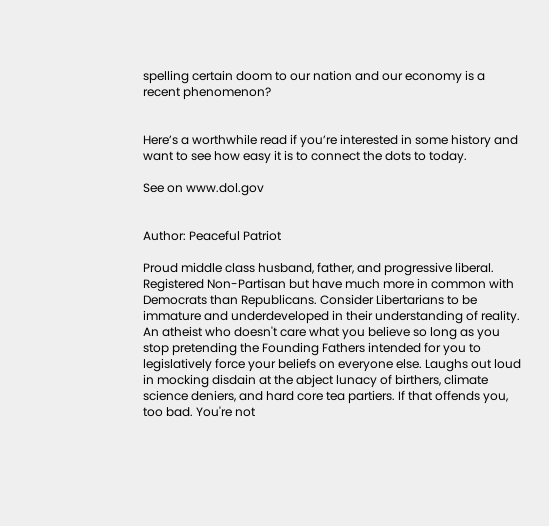spelling certain doom to our nation and our economy is a recent phenomenon?


Here’s a worthwhile read if you’re interested in some history and want to see how easy it is to connect the dots to today.

See on www.dol.gov


Author: Peaceful Patriot

Proud middle class husband, father, and progressive liberal. Registered Non-Partisan but have much more in common with Democrats than Republicans. Consider Libertarians to be immature and underdeveloped in their understanding of reality. An atheist who doesn't care what you believe so long as you stop pretending the Founding Fathers intended for you to legislatively force your beliefs on everyone else. Laughs out loud in mocking disdain at the abject lunacy of birthers, climate science deniers, and hard core tea partiers. If that offends you, too bad. You're not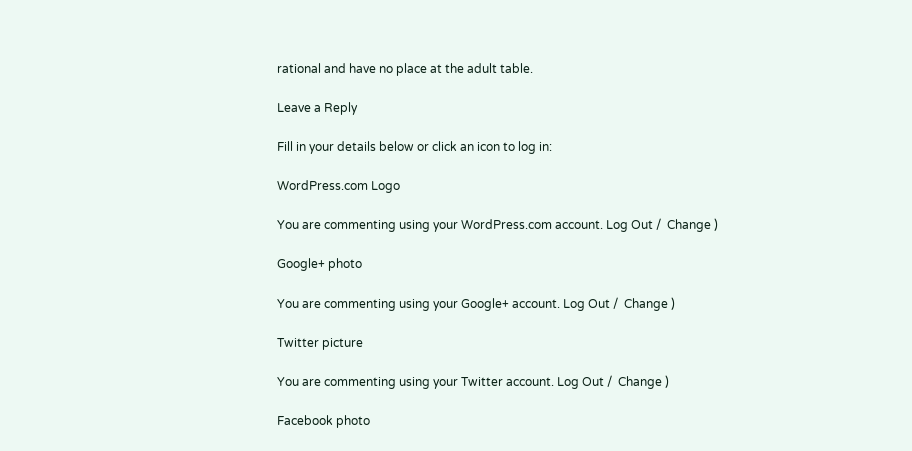rational and have no place at the adult table.

Leave a Reply

Fill in your details below or click an icon to log in:

WordPress.com Logo

You are commenting using your WordPress.com account. Log Out /  Change )

Google+ photo

You are commenting using your Google+ account. Log Out /  Change )

Twitter picture

You are commenting using your Twitter account. Log Out /  Change )

Facebook photo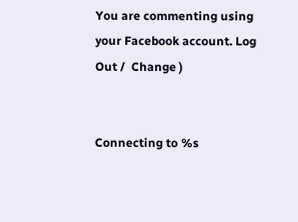You are commenting using your Facebook account. Log Out /  Change )


Connecting to %s